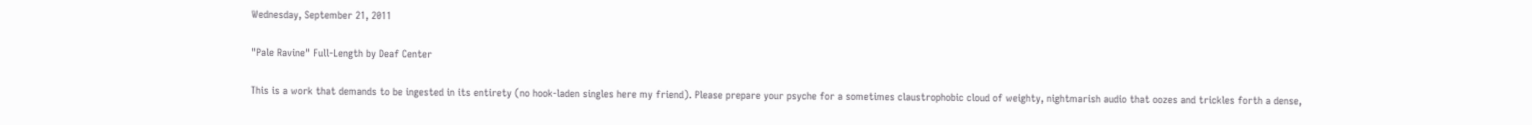Wednesday, September 21, 2011

"Pale Ravine" Full-Length by Deaf Center

This is a work that demands to be ingested in its entirety (no hook-laden singles here my friend). Please prepare your psyche for a sometimes claustrophobic cloud of weighty, nightmarish audio that oozes and trickles forth a dense,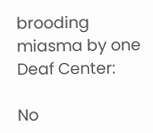brooding miasma by one Deaf Center:

No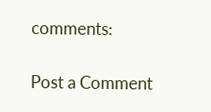comments:

Post a Comment